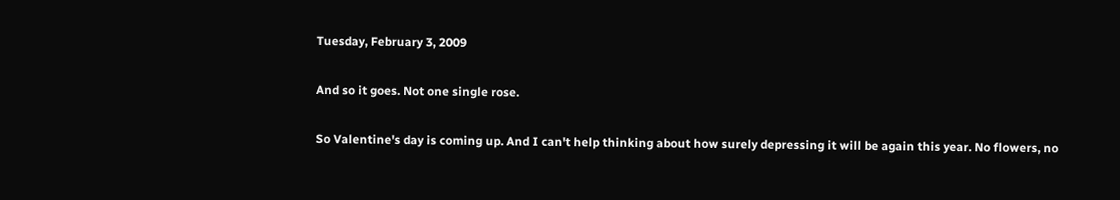Tuesday, February 3, 2009

And so it goes. Not one single rose.

So Valentine's day is coming up. And I can't help thinking about how surely depressing it will be again this year. No flowers, no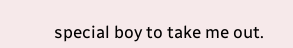special boy to take me out.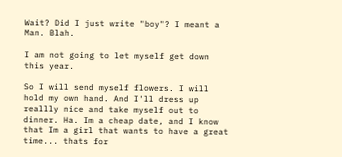Wait? Did I just write "boy"? I meant a Man. Blah.

I am not going to let myself get down this year.

So I will send myself flowers. I will hold my own hand. And I'll dress up reallly nice and take myself out to dinner. Ha. Im a cheap date, and I know that Im a girl that wants to have a great time... thats for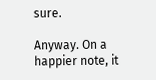sure.

Anyway. On a happier note, it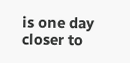is one day closer to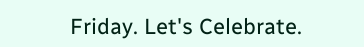Friday. Let's Celebrate.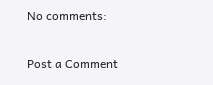No comments:

Post a Comment